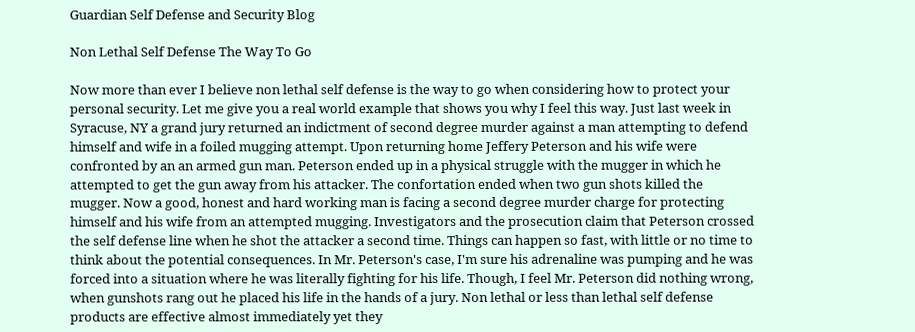Guardian Self Defense and Security Blog

Non Lethal Self Defense The Way To Go

Now more than ever I believe non lethal self defense is the way to go when considering how to protect your personal security. Let me give you a real world example that shows you why I feel this way. Just last week in Syracuse, NY a grand jury returned an indictment of second degree murder against a man attempting to defend himself and wife in a foiled mugging attempt. Upon returning home Jeffery Peterson and his wife were confronted by an an armed gun man. Peterson ended up in a physical struggle with the mugger in which he attempted to get the gun away from his attacker. The confortation ended when two gun shots killed the mugger. Now a good, honest and hard working man is facing a second degree murder charge for protecting himself and his wife from an attempted mugging. Investigators and the prosecution claim that Peterson crossed the self defense line when he shot the attacker a second time. Things can happen so fast, with little or no time to think about the potential consequences. In Mr. Peterson's case, I'm sure his adrenaline was pumping and he was forced into a situation where he was literally fighting for his life. Though, I feel Mr. Peterson did nothing wrong, when gunshots rang out he placed his life in the hands of a jury. Non lethal or less than lethal self defense products are effective almost immediately yet they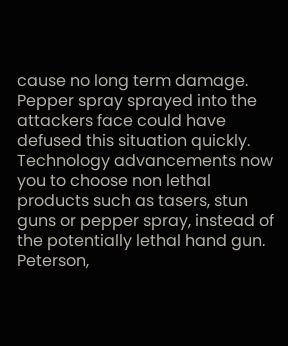cause no long term damage. Pepper spray sprayed into the attackers face could have defused this situation quickly. Technology advancements now you to choose non lethal products such as tasers, stun guns or pepper spray, instead of the potentially lethal hand gun. Peterson,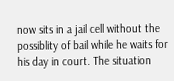now sits in a jail cell without the possiblity of bail while he waits for his day in court. The situation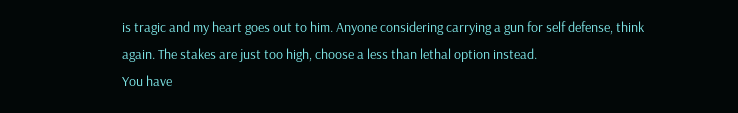is tragic and my heart goes out to him. Anyone considering carrying a gun for self defense, think again. The stakes are just too high, choose a less than lethal option instead.
You have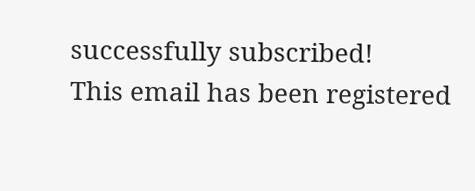successfully subscribed!
This email has been registered